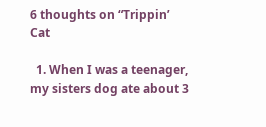6 thoughts on “Trippin’ Cat

  1. When I was a teenager, my sisters dog ate about 3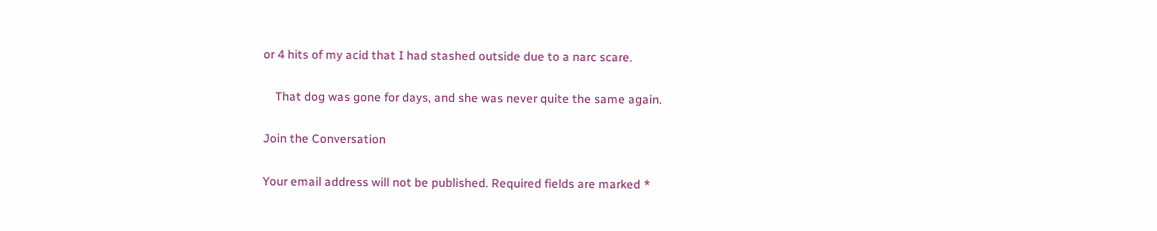or 4 hits of my acid that I had stashed outside due to a narc scare.

    That dog was gone for days, and she was never quite the same again.

Join the Conversation

Your email address will not be published. Required fields are marked *